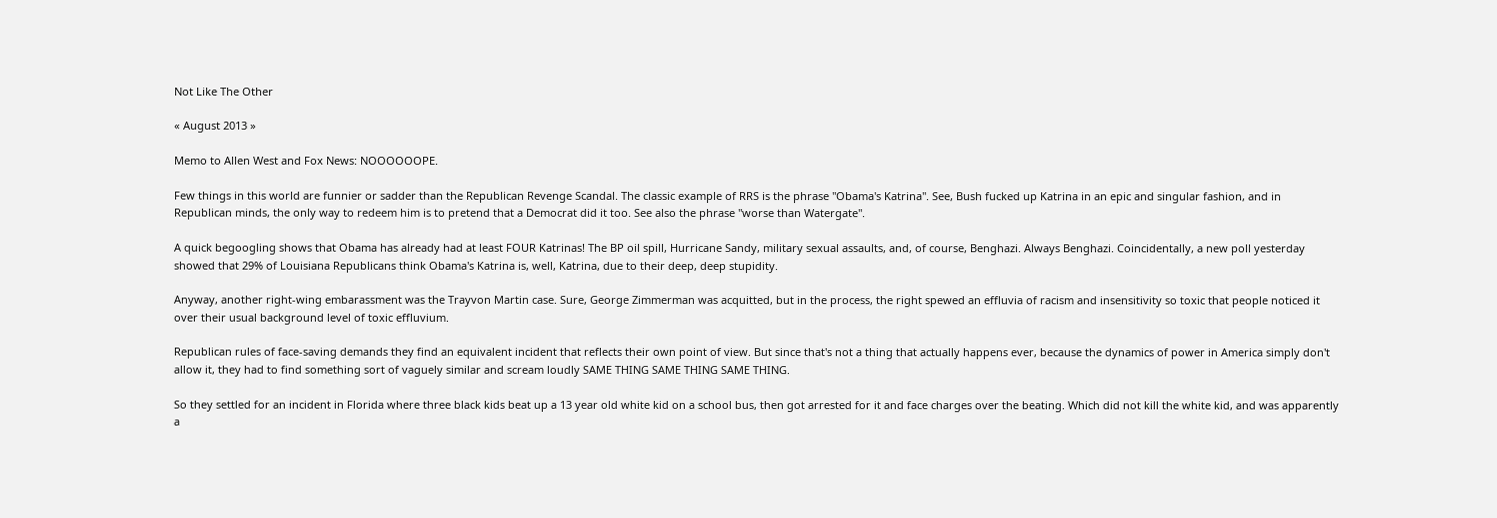Not Like The Other

« August 2013 »

Memo to Allen West and Fox News: NOOOOOOPE.

Few things in this world are funnier or sadder than the Republican Revenge Scandal. The classic example of RRS is the phrase "Obama's Katrina". See, Bush fucked up Katrina in an epic and singular fashion, and in Republican minds, the only way to redeem him is to pretend that a Democrat did it too. See also the phrase "worse than Watergate".

A quick begoogling shows that Obama has already had at least FOUR Katrinas! The BP oil spill, Hurricane Sandy, military sexual assaults, and, of course, Benghazi. Always Benghazi. Coincidentally, a new poll yesterday showed that 29% of Louisiana Republicans think Obama's Katrina is, well, Katrina, due to their deep, deep stupidity.

Anyway, another right-wing embarassment was the Trayvon Martin case. Sure, George Zimmerman was acquitted, but in the process, the right spewed an effluvia of racism and insensitivity so toxic that people noticed it over their usual background level of toxic effluvium.

Republican rules of face-saving demands they find an equivalent incident that reflects their own point of view. But since that's not a thing that actually happens ever, because the dynamics of power in America simply don't allow it, they had to find something sort of vaguely similar and scream loudly SAME THING SAME THING SAME THING.

So they settled for an incident in Florida where three black kids beat up a 13 year old white kid on a school bus, then got arrested for it and face charges over the beating. Which did not kill the white kid, and was apparently a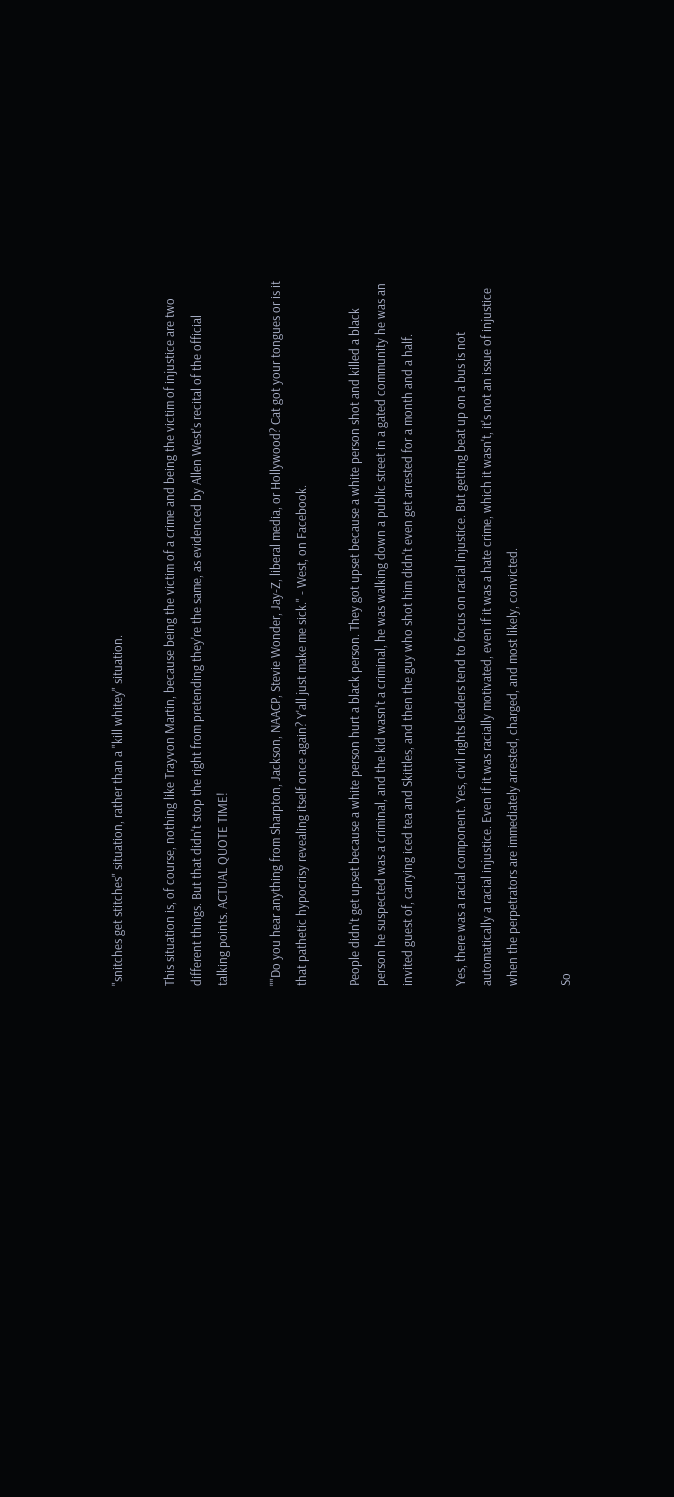"snitches get stitches" situation, rather than a "kill whitey" situation.

This situation is, of course, nothing like Trayvon Martin, because being the victim of a crime and being the victim of injustice are two different things. But that didn't stop the right from pretending they're the same, as evidenced by Allen West's recital of the official talking points. ACTUAL QUOTE TIME!

""Do you hear anything from Sharpton, Jackson, NAACP, Stevie Wonder, Jay-Z, liberal media, or Hollywood? Cat got your tongues or is it that pathetic hypocrisy revealing itself once again? Y'all just make me sick." - West, on Facebook.

People didn't get upset because a white person hurt a black person. They got upset because a white person shot and killed a black person he suspected was a criminal, and the kid wasn't a criminal, he was walking down a public street in a gated community he was an invited guest of, carrying iced tea and Skittles, and then the guy who shot him didn't even get arrested for a month and a half.

Yes, there was a racial component. Yes, civil rights leaders tend to focus on racial injustice. But getting beat up on a bus is not automatically a racial injustice. Even if it was racially motivated, even if it was a hate crime, which it wasn't, it's not an issue of injustice when the perpetrators are immediately arrested, charged, and most likely, convicted.

So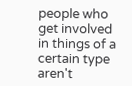people who get involved in things of a certain type aren't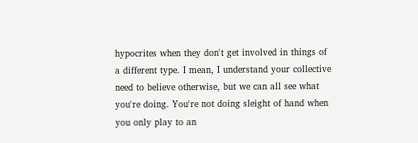hypocrites when they don't get involved in things of a different type. I mean, I understand your collective need to believe otherwise, but we can all see what you're doing. You're not doing sleight of hand when you only play to an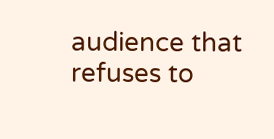audience that refuses to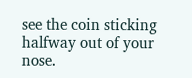see the coin sticking halfway out of your nose.